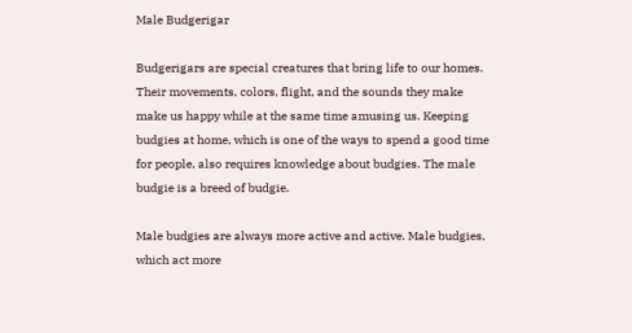Male Budgerigar

Budgerigars are special creatures that bring life to our homes. Their movements, colors, flight, and the sounds they make make us happy while at the same time amusing us. Keeping budgies at home, which is one of the ways to spend a good time for people, also requires knowledge about budgies. The male budgie is a breed of budgie.

Male budgies are always more active and active. Male budgies, which act more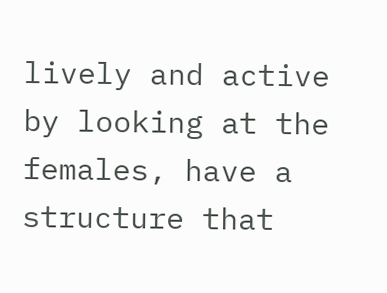lively and active by looking at the females, have a structure that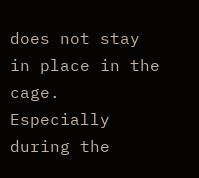does not stay in place in the cage. Especially during the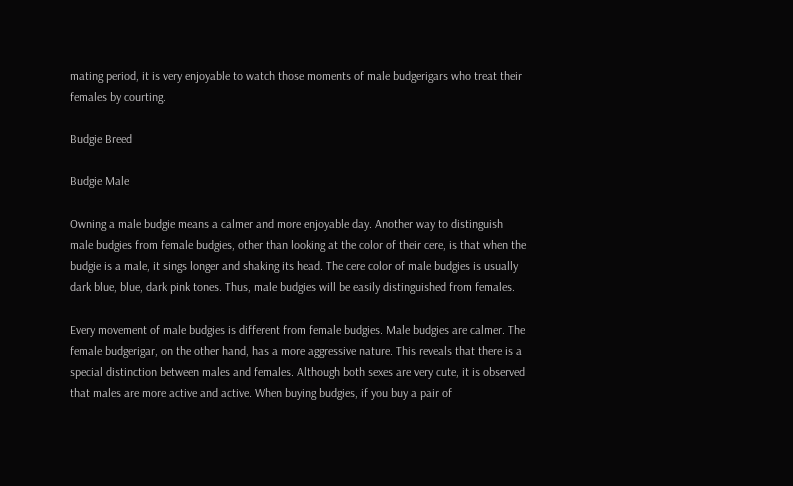mating period, it is very enjoyable to watch those moments of male budgerigars who treat their females by courting.

Budgie Breed

Budgie Male

Owning a male budgie means a calmer and more enjoyable day. Another way to distinguish male budgies from female budgies, other than looking at the color of their cere, is that when the budgie is a male, it sings longer and shaking its head. The cere color of male budgies is usually dark blue, blue, dark pink tones. Thus, male budgies will be easily distinguished from females.

Every movement of male budgies is different from female budgies. Male budgies are calmer. The female budgerigar, on the other hand, has a more aggressive nature. This reveals that there is a special distinction between males and females. Although both sexes are very cute, it is observed that males are more active and active. When buying budgies, if you buy a pair of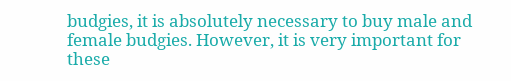budgies, it is absolutely necessary to buy male and female budgies. However, it is very important for these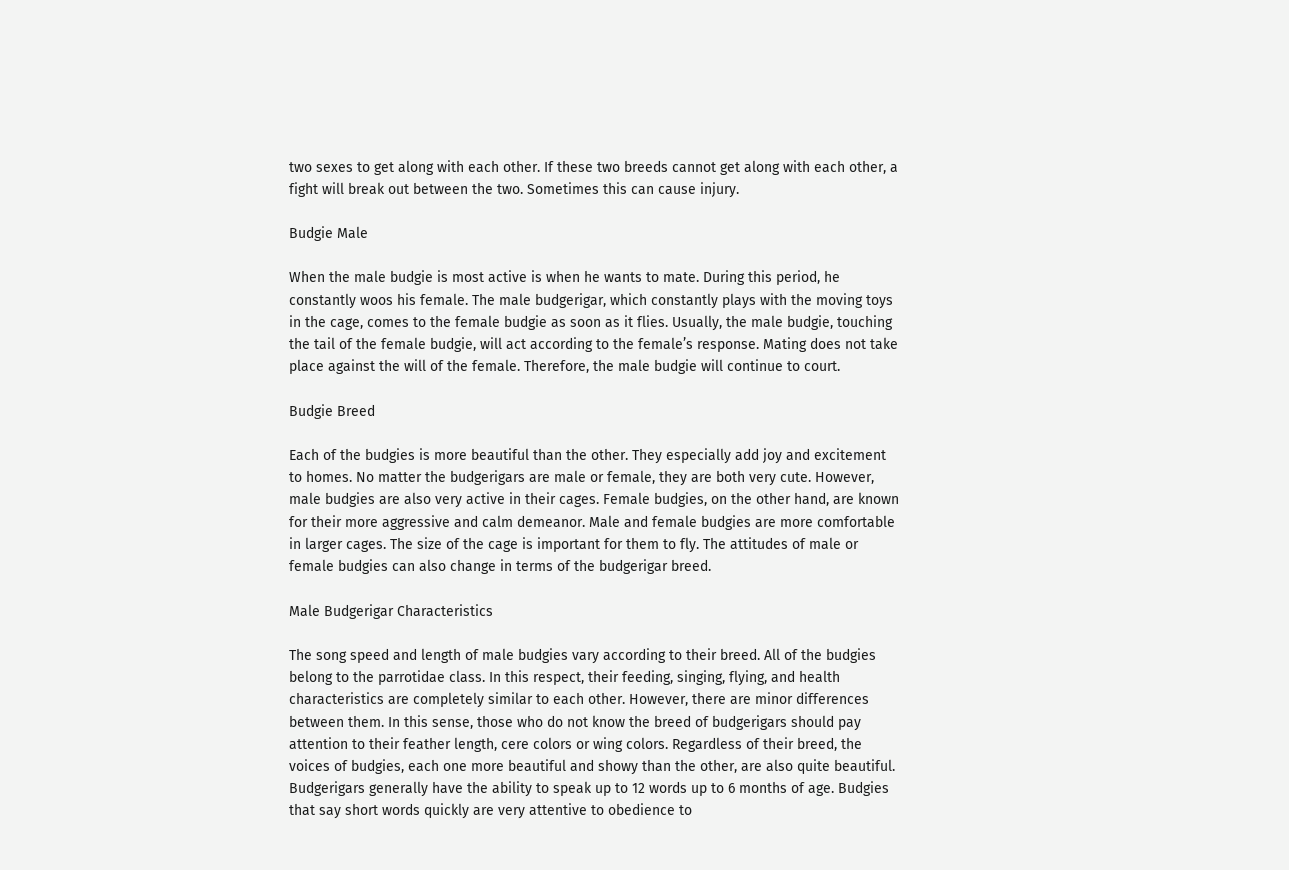two sexes to get along with each other. If these two breeds cannot get along with each other, a fight will break out between the two. Sometimes this can cause injury.

Budgie Male

When the male budgie is most active is when he wants to mate. During this period, he constantly woos his female. The male budgerigar, which constantly plays with the moving toys in the cage, comes to the female budgie as soon as it flies. Usually, the male budgie, touching the tail of the female budgie, will act according to the female’s response. Mating does not take place against the will of the female. Therefore, the male budgie will continue to court.

Budgie Breed

Each of the budgies is more beautiful than the other. They especially add joy and excitement to homes. No matter the budgerigars are male or female, they are both very cute. However, male budgies are also very active in their cages. Female budgies, on the other hand, are known for their more aggressive and calm demeanor. Male and female budgies are more comfortable in larger cages. The size of the cage is important for them to fly. The attitudes of male or female budgies can also change in terms of the budgerigar breed.

Male Budgerigar Characteristics

The song speed and length of male budgies vary according to their breed. All of the budgies belong to the parrotidae class. In this respect, their feeding, singing, flying, and health characteristics are completely similar to each other. However, there are minor differences between them. In this sense, those who do not know the breed of budgerigars should pay attention to their feather length, cere colors or wing colors. Regardless of their breed, the voices of budgies, each one more beautiful and showy than the other, are also quite beautiful. Budgerigars generally have the ability to speak up to 12 words up to 6 months of age. Budgies that say short words quickly are very attentive to obedience to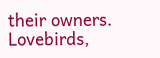their owners. Lovebirds,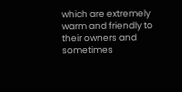which are extremely warm and friendly to their owners and sometimes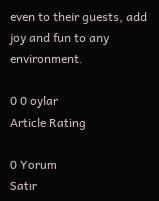even to their guests, add joy and fun to any environment.

0 0 oylar
Article Rating

0 Yorum
Satır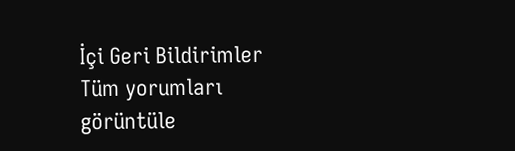İçi Geri Bildirimler
Tüm yorumları görüntüle